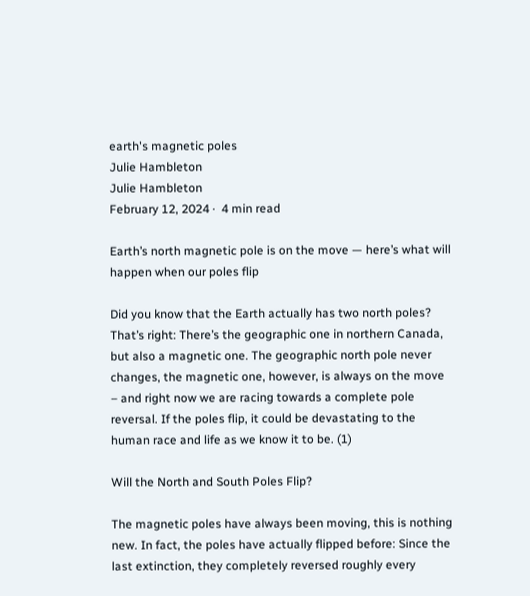earth's magnetic poles
Julie Hambleton
Julie Hambleton
February 12, 2024 ·  4 min read

Earth’s north magnetic pole is on the move — here’s what will happen when our poles flip

Did you know that the Earth actually has two north poles? That’s right: There’s the geographic one in northern Canada, but also a magnetic one. The geographic north pole never changes, the magnetic one, however, is always on the move – and right now we are racing towards a complete pole reversal. If the poles flip, it could be devastating to the human race and life as we know it to be. (1)

Will the North and South Poles Flip?

The magnetic poles have always been moving, this is nothing new. In fact, the poles have actually flipped before: Since the last extinction, they completely reversed roughly every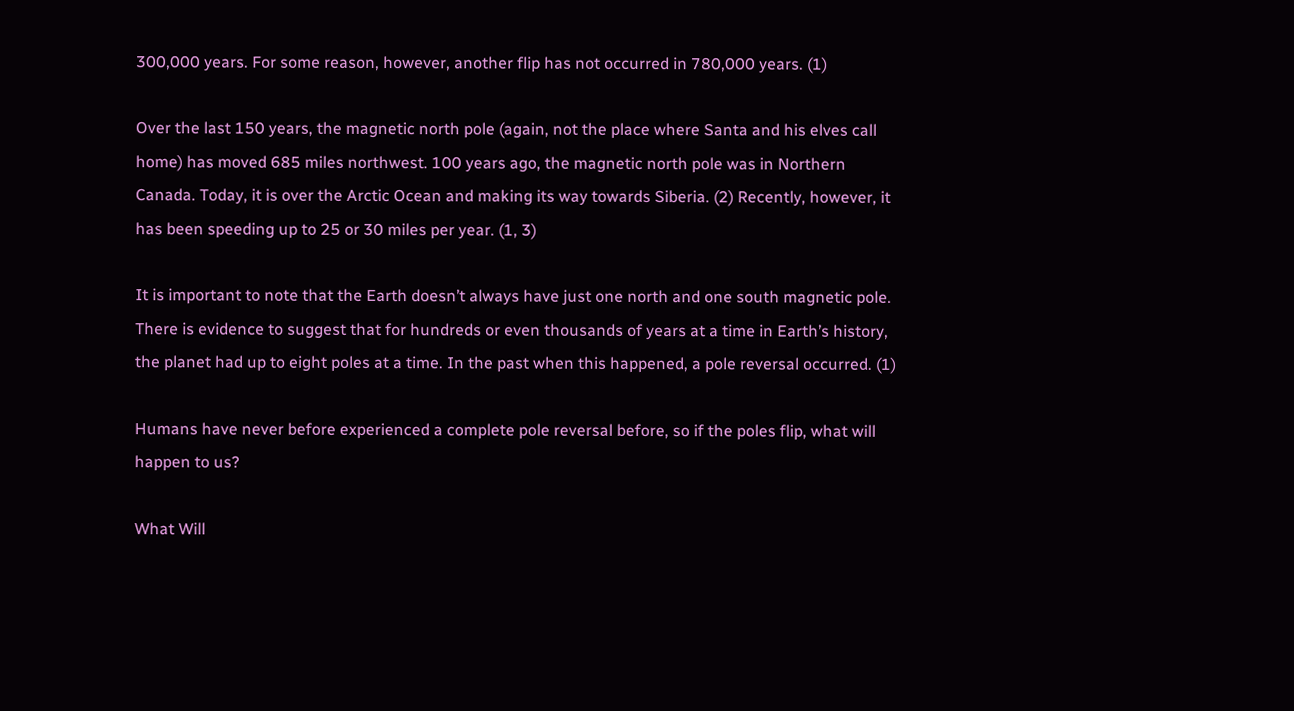300,000 years. For some reason, however, another flip has not occurred in 780,000 years. (1)

Over the last 150 years, the magnetic north pole (again, not the place where Santa and his elves call home) has moved 685 miles northwest. 100 years ago, the magnetic north pole was in Northern Canada. Today, it is over the Arctic Ocean and making its way towards Siberia. (2) Recently, however, it has been speeding up to 25 or 30 miles per year. (1, 3)

It is important to note that the Earth doesn’t always have just one north and one south magnetic pole. There is evidence to suggest that for hundreds or even thousands of years at a time in Earth’s history, the planet had up to eight poles at a time. In the past when this happened, a pole reversal occurred. (1)

Humans have never before experienced a complete pole reversal before, so if the poles flip, what will happen to us?

What Will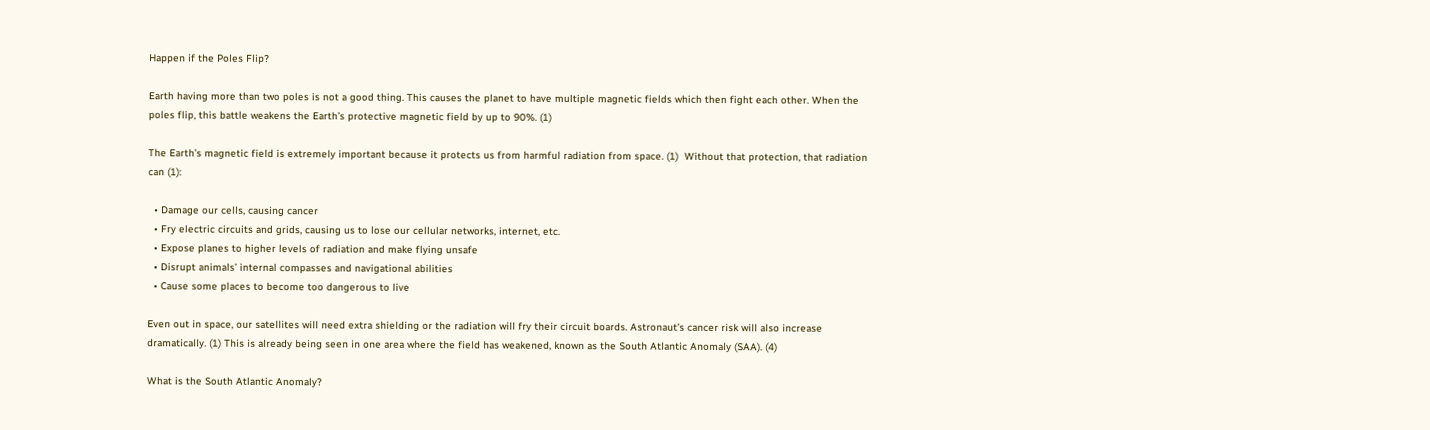Happen if the Poles Flip?

Earth having more than two poles is not a good thing. This causes the planet to have multiple magnetic fields which then fight each other. When the poles flip, this battle weakens the Earth’s protective magnetic field by up to 90%. (1)

The Earth’s magnetic field is extremely important because it protects us from harmful radiation from space. (1)  Without that protection, that radiation can (1):

  • Damage our cells, causing cancer
  • Fry electric circuits and grids, causing us to lose our cellular networks, internet, etc.
  • Expose planes to higher levels of radiation and make flying unsafe
  • Disrupt animals’ internal compasses and navigational abilities
  • Cause some places to become too dangerous to live

Even out in space, our satellites will need extra shielding or the radiation will fry their circuit boards. Astronaut’s cancer risk will also increase dramatically. (1) This is already being seen in one area where the field has weakened, known as the South Atlantic Anomaly (SAA). (4)

What is the South Atlantic Anomaly?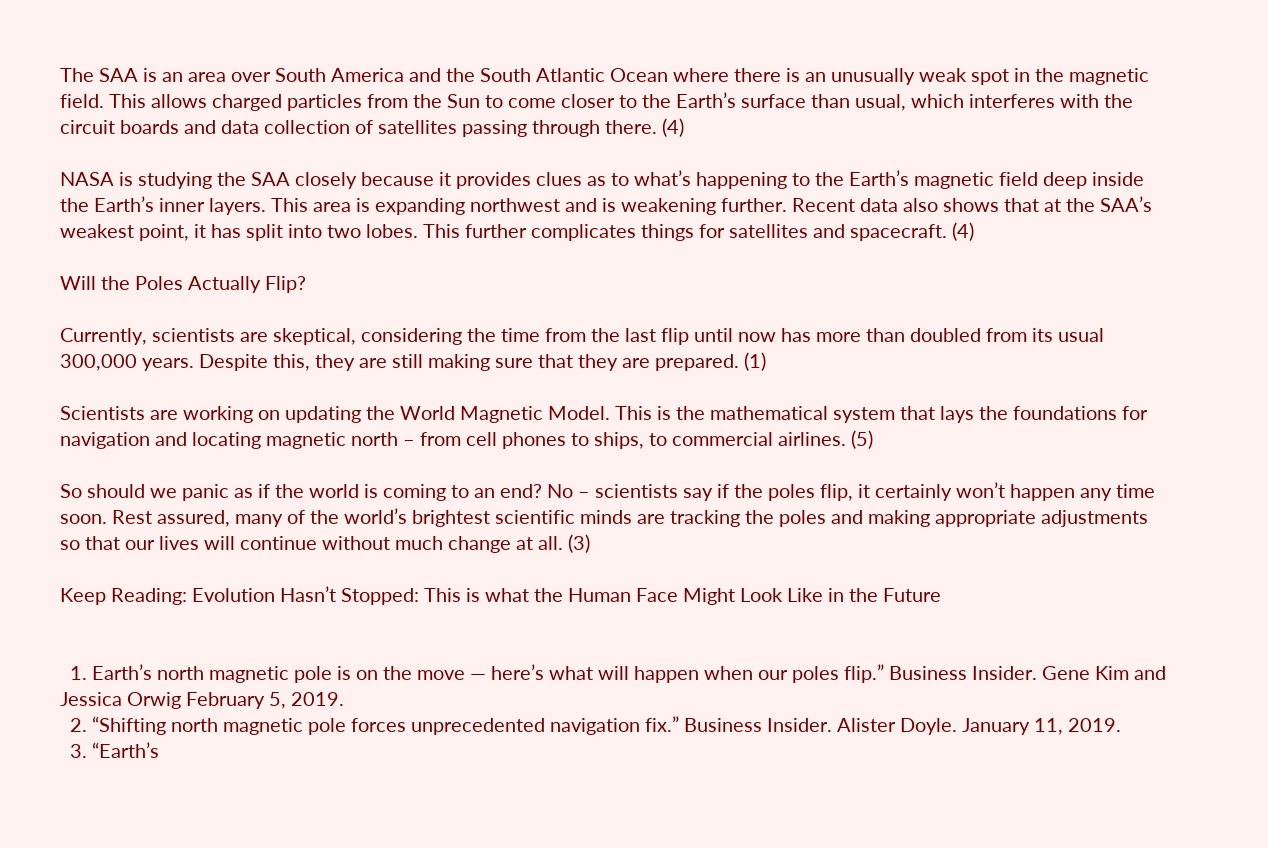The SAA is an area over South America and the South Atlantic Ocean where there is an unusually weak spot in the magnetic field. This allows charged particles from the Sun to come closer to the Earth’s surface than usual, which interferes with the circuit boards and data collection of satellites passing through there. (4)

NASA is studying the SAA closely because it provides clues as to what’s happening to the Earth’s magnetic field deep inside the Earth’s inner layers. This area is expanding northwest and is weakening further. Recent data also shows that at the SAA’s weakest point, it has split into two lobes. This further complicates things for satellites and spacecraft. (4)

Will the Poles Actually Flip?

Currently, scientists are skeptical, considering the time from the last flip until now has more than doubled from its usual 300,000 years. Despite this, they are still making sure that they are prepared. (1)

Scientists are working on updating the World Magnetic Model. This is the mathematical system that lays the foundations for navigation and locating magnetic north – from cell phones to ships, to commercial airlines. (5)

So should we panic as if the world is coming to an end? No – scientists say if the poles flip, it certainly won’t happen any time soon. Rest assured, many of the world’s brightest scientific minds are tracking the poles and making appropriate adjustments so that our lives will continue without much change at all. (3)

Keep Reading: Evolution Hasn’t Stopped: This is what the Human Face Might Look Like in the Future


  1. Earth’s north magnetic pole is on the move — here’s what will happen when our poles flip.” Business Insider. Gene Kim and Jessica Orwig February 5, 2019.
  2. “Shifting north magnetic pole forces unprecedented navigation fix.” Business Insider. Alister Doyle. January 11, 2019.
  3. “Earth’s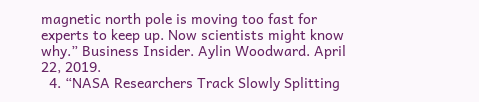magnetic north pole is moving too fast for experts to keep up. Now scientists might know why.” Business Insider. Aylin Woodward. April 22, 2019.
  4. “NASA Researchers Track Slowly Splitting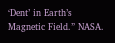‘Dent’ in Earth’s Magnetic Field.” NASA.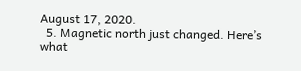August 17, 2020.
  5. Magnetic north just changed. Here’s what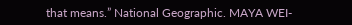that means.” National Geographic. MAYA WEI-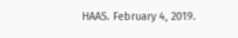HAAS. February 4, 2019.